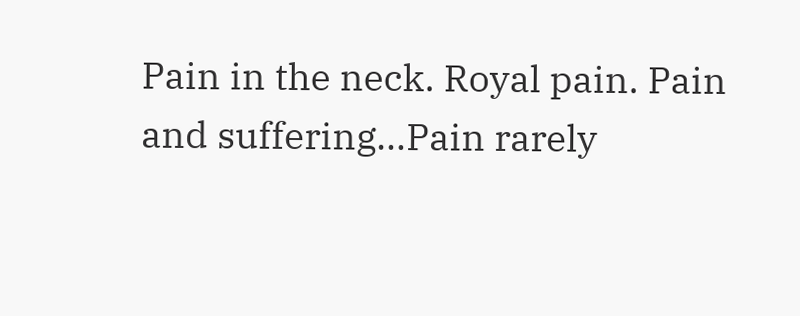Pain in the neck. Royal pain. Pain and suffering…Pain rarely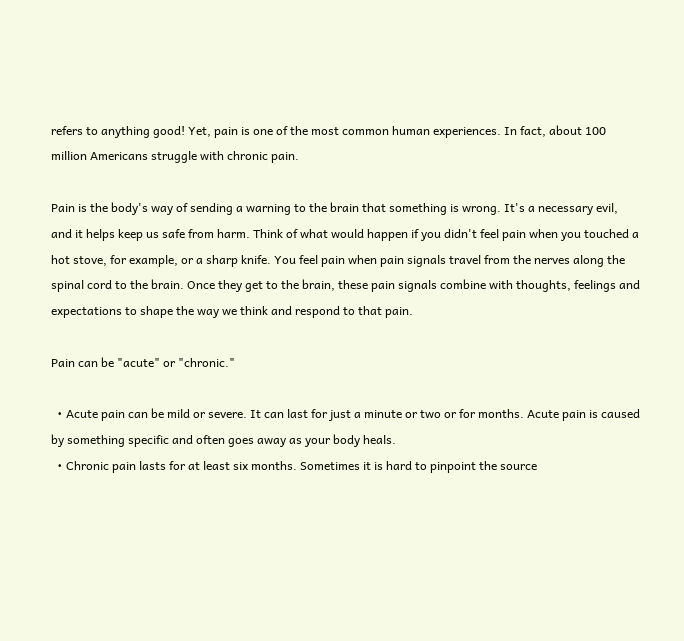refers to anything good! Yet, pain is one of the most common human experiences. In fact, about 100 million Americans struggle with chronic pain.

Pain is the body's way of sending a warning to the brain that something is wrong. It's a necessary evil, and it helps keep us safe from harm. Think of what would happen if you didn't feel pain when you touched a hot stove, for example, or a sharp knife. You feel pain when pain signals travel from the nerves along the spinal cord to the brain. Once they get to the brain, these pain signals combine with thoughts, feelings and expectations to shape the way we think and respond to that pain.

Pain can be "acute" or "chronic."

  • Acute pain can be mild or severe. It can last for just a minute or two or for months. Acute pain is caused by something specific and often goes away as your body heals.
  • Chronic pain lasts for at least six months. Sometimes it is hard to pinpoint the source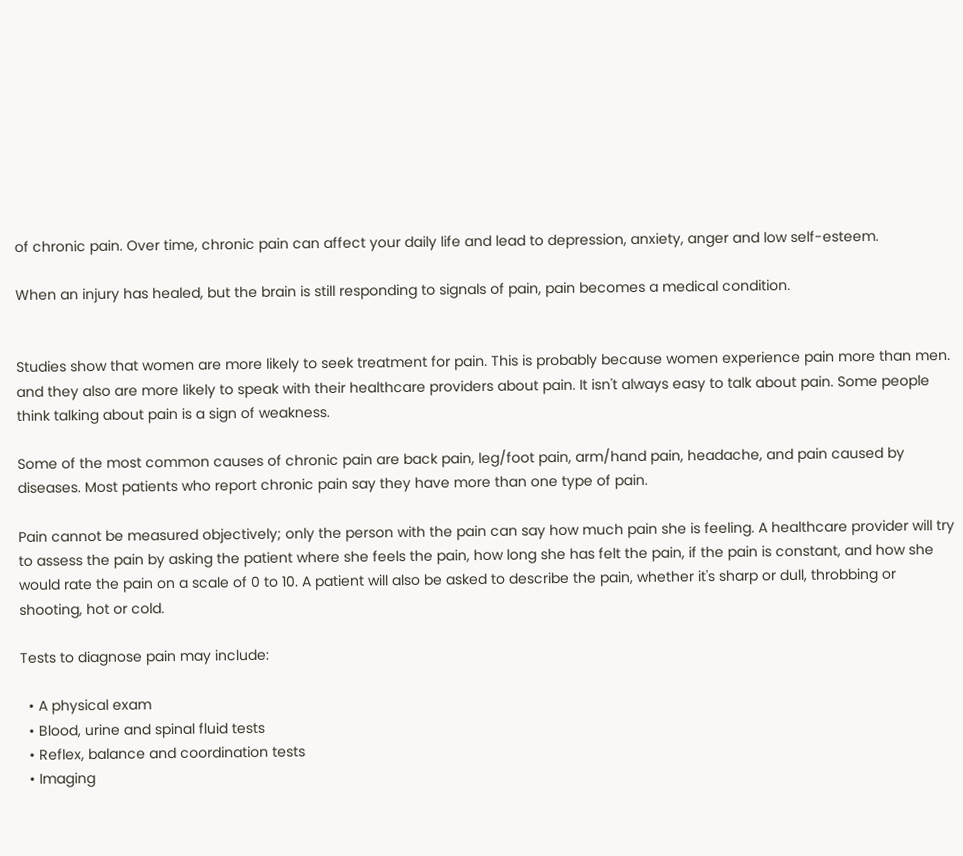of chronic pain. Over time, chronic pain can affect your daily life and lead to depression, anxiety, anger and low self-esteem.

When an injury has healed, but the brain is still responding to signals of pain, pain becomes a medical condition.


Studies show that women are more likely to seek treatment for pain. This is probably because women experience pain more than men. and they also are more likely to speak with their healthcare providers about pain. It isn't always easy to talk about pain. Some people think talking about pain is a sign of weakness.

Some of the most common causes of chronic pain are back pain, leg/foot pain, arm/hand pain, headache, and pain caused by diseases. Most patients who report chronic pain say they have more than one type of pain.

Pain cannot be measured objectively; only the person with the pain can say how much pain she is feeling. A healthcare provider will try to assess the pain by asking the patient where she feels the pain, how long she has felt the pain, if the pain is constant, and how she would rate the pain on a scale of 0 to 10. A patient will also be asked to describe the pain, whether it's sharp or dull, throbbing or shooting, hot or cold.

Tests to diagnose pain may include:

  • A physical exam
  • Blood, urine and spinal fluid tests
  • Reflex, balance and coordination tests
  • Imaging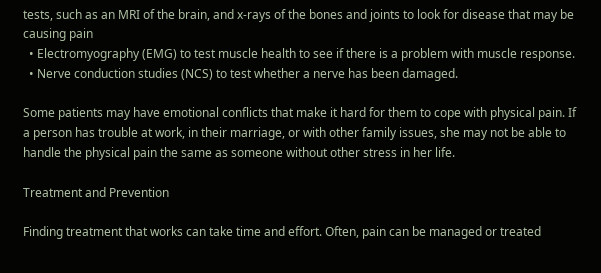tests, such as an MRI of the brain, and x-rays of the bones and joints to look for disease that may be causing pain
  • Electromyography (EMG) to test muscle health to see if there is a problem with muscle response.
  • Nerve conduction studies (NCS) to test whether a nerve has been damaged.

Some patients may have emotional conflicts that make it hard for them to cope with physical pain. If a person has trouble at work, in their marriage, or with other family issues, she may not be able to handle the physical pain the same as someone without other stress in her life.

Treatment and Prevention

Finding treatment that works can take time and effort. Often, pain can be managed or treated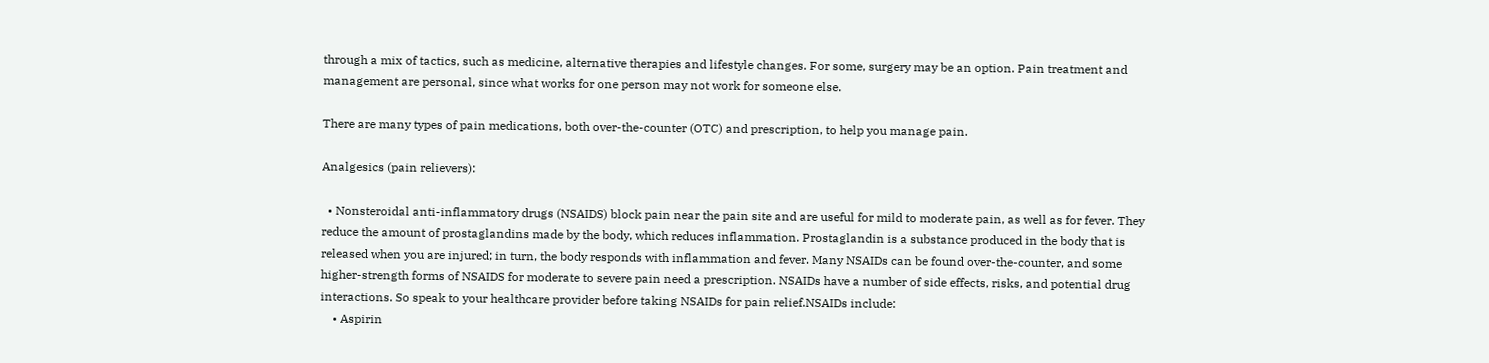through a mix of tactics, such as medicine, alternative therapies and lifestyle changes. For some, surgery may be an option. Pain treatment and management are personal, since what works for one person may not work for someone else.

There are many types of pain medications, both over-the-counter (OTC) and prescription, to help you manage pain.

Analgesics (pain relievers):

  • Nonsteroidal anti-inflammatory drugs (NSAIDS) block pain near the pain site and are useful for mild to moderate pain, as well as for fever. They reduce the amount of prostaglandins made by the body, which reduces inflammation. Prostaglandin is a substance produced in the body that is released when you are injured; in turn, the body responds with inflammation and fever. Many NSAIDs can be found over-the-counter, and some higher-strength forms of NSAIDS for moderate to severe pain need a prescription. NSAIDs have a number of side effects, risks, and potential drug interactions. So speak to your healthcare provider before taking NSAIDs for pain relief.NSAIDs include:
    • Aspirin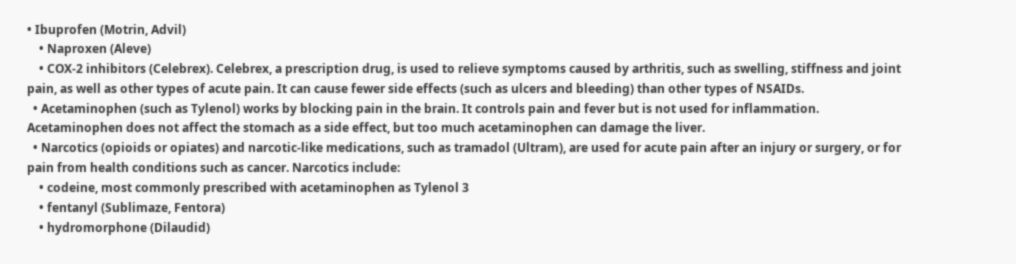• Ibuprofen (Motrin, Advil)
    • Naproxen (Aleve)
    • COX-2 inhibitors (Celebrex). Celebrex, a prescription drug, is used to relieve symptoms caused by arthritis, such as swelling, stiffness and joint pain, as well as other types of acute pain. It can cause fewer side effects (such as ulcers and bleeding) than other types of NSAIDs.
  • Acetaminophen (such as Tylenol) works by blocking pain in the brain. It controls pain and fever but is not used for inflammation. Acetaminophen does not affect the stomach as a side effect, but too much acetaminophen can damage the liver.
  • Narcotics (opioids or opiates) and narcotic-like medications, such as tramadol (Ultram), are used for acute pain after an injury or surgery, or for pain from health conditions such as cancer. Narcotics include:
    • codeine, most commonly prescribed with acetaminophen as Tylenol 3
    • fentanyl (Sublimaze, Fentora)
    • hydromorphone (Dilaudid)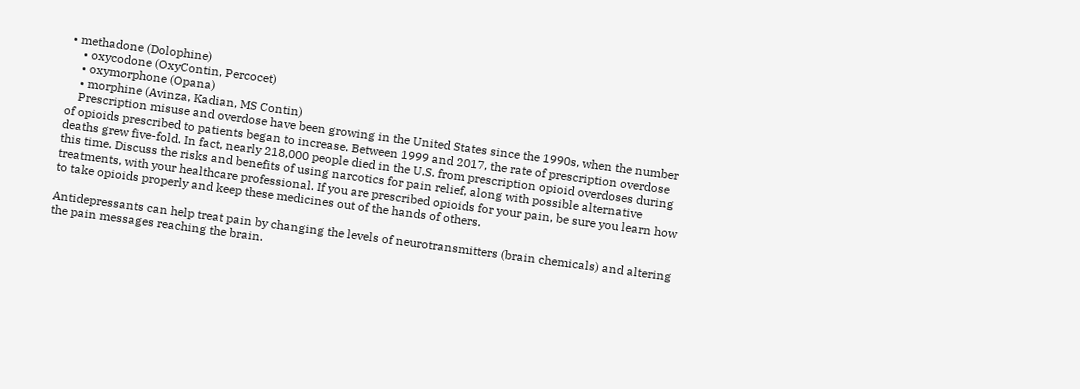• methadone (Dolophine)
    • oxycodone (OxyContin, Percocet)
    • oxymorphone (Opana)
    • morphine (Avinza, Kadian, MS Contin)
    Prescription misuse and overdose have been growing in the United States since the 1990s, when the number of opioids prescribed to patients began to increase. Between 1999 and 2017, the rate of prescription overdose deaths grew five-fold. In fact, nearly 218,000 people died in the U.S. from prescription opioid overdoses during this time. Discuss the risks and benefits of using narcotics for pain relief, along with possible alternative treatments, with your healthcare professional. If you are prescribed opioids for your pain, be sure you learn how to take opioids properly and keep these medicines out of the hands of others.

Antidepressants can help treat pain by changing the levels of neurotransmitters (brain chemicals) and altering the pain messages reaching the brain.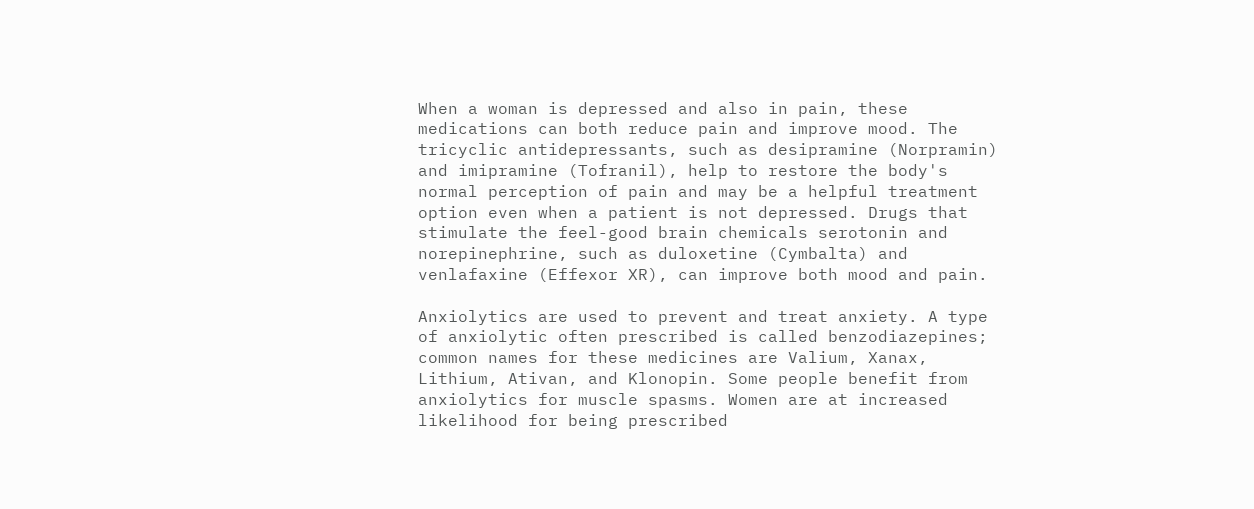When a woman is depressed and also in pain, these medications can both reduce pain and improve mood. The tricyclic antidepressants, such as desipramine (Norpramin) and imipramine (Tofranil), help to restore the body's normal perception of pain and may be a helpful treatment option even when a patient is not depressed. Drugs that stimulate the feel-good brain chemicals serotonin and norepinephrine, such as duloxetine (Cymbalta) and venlafaxine (Effexor XR), can improve both mood and pain.

Anxiolytics are used to prevent and treat anxiety. A type of anxiolytic often prescribed is called benzodiazepines; common names for these medicines are Valium, Xanax, Lithium, Ativan, and Klonopin. Some people benefit from anxiolytics for muscle spasms. Women are at increased likelihood for being prescribed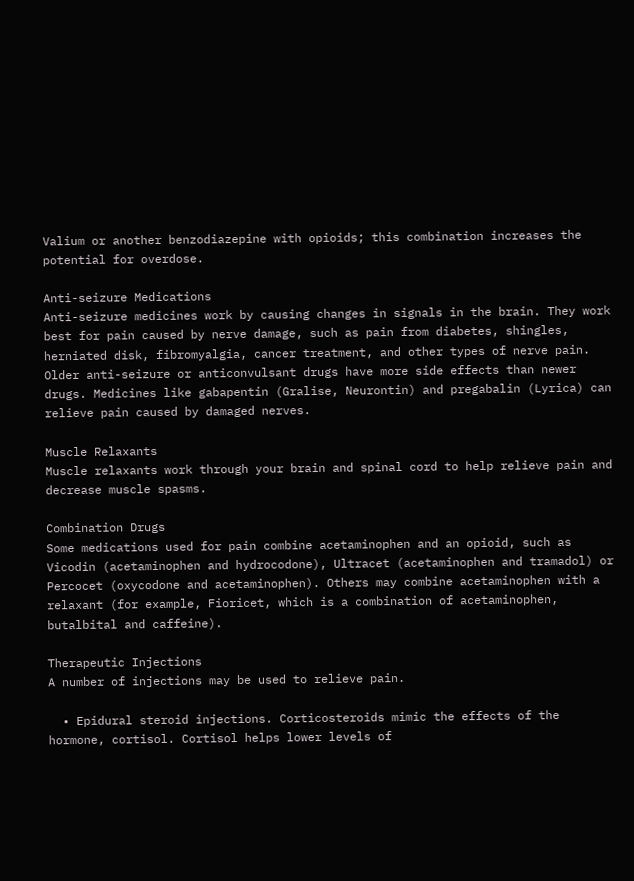Valium or another benzodiazepine with opioids; this combination increases the potential for overdose.

Anti-seizure Medications
Anti-seizure medicines work by causing changes in signals in the brain. They work best for pain caused by nerve damage, such as pain from diabetes, shingles, herniated disk, fibromyalgia, cancer treatment, and other types of nerve pain. Older anti-seizure or anticonvulsant drugs have more side effects than newer drugs. Medicines like gabapentin (Gralise, Neurontin) and pregabalin (Lyrica) can relieve pain caused by damaged nerves.

Muscle Relaxants
Muscle relaxants work through your brain and spinal cord to help relieve pain and decrease muscle spasms.

Combination Drugs
Some medications used for pain combine acetaminophen and an opioid, such as Vicodin (acetaminophen and hydrocodone), Ultracet (acetaminophen and tramadol) or Percocet (oxycodone and acetaminophen). Others may combine acetaminophen with a relaxant (for example, Fioricet, which is a combination of acetaminophen, butalbital and caffeine).

Therapeutic Injections
A number of injections may be used to relieve pain.

  • Epidural steroid injections. Corticosteroids mimic the effects of the hormone, cortisol. Cortisol helps lower levels of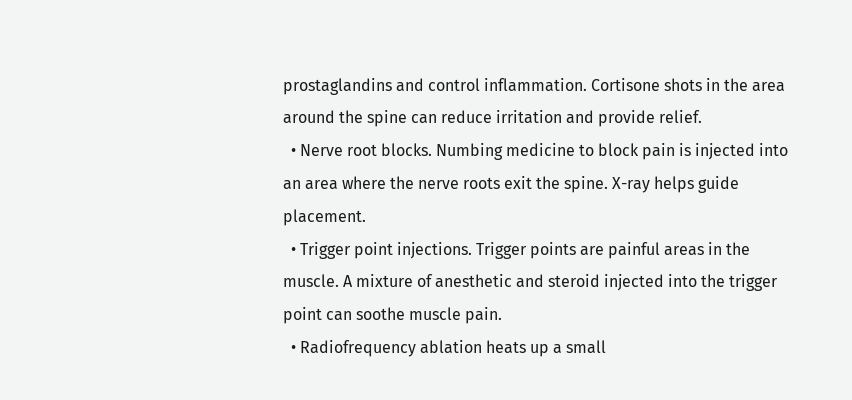prostaglandins and control inflammation. Cortisone shots in the area around the spine can reduce irritation and provide relief.
  • Nerve root blocks. Numbing medicine to block pain is injected into an area where the nerve roots exit the spine. X-ray helps guide placement.
  • Trigger point injections. Trigger points are painful areas in the muscle. A mixture of anesthetic and steroid injected into the trigger point can soothe muscle pain.
  • Radiofrequency ablation heats up a small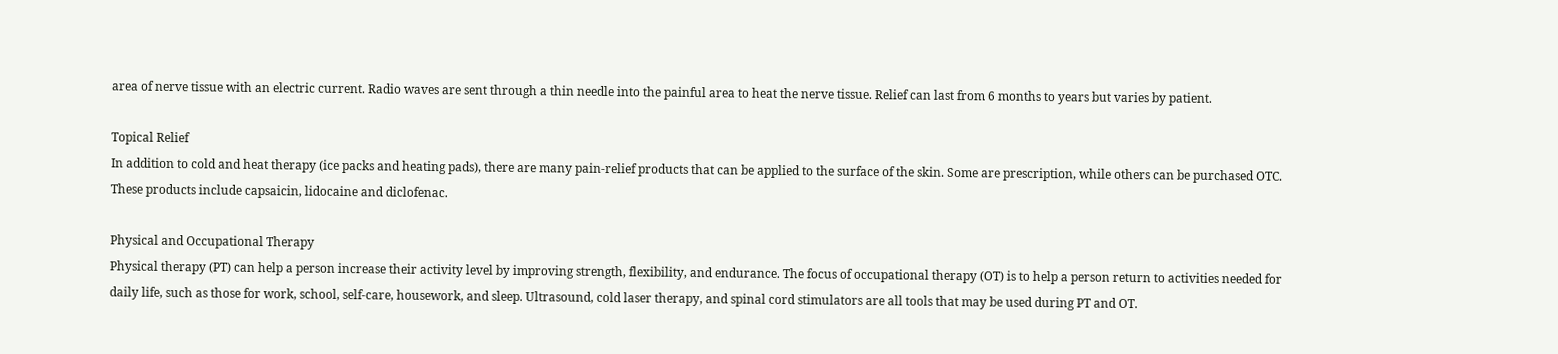area of nerve tissue with an electric current. Radio waves are sent through a thin needle into the painful area to heat the nerve tissue. Relief can last from 6 months to years but varies by patient.

Topical Relief
In addition to cold and heat therapy (ice packs and heating pads), there are many pain-relief products that can be applied to the surface of the skin. Some are prescription, while others can be purchased OTC. These products include capsaicin, lidocaine and diclofenac.

Physical and Occupational Therapy
Physical therapy (PT) can help a person increase their activity level by improving strength, flexibility, and endurance. The focus of occupational therapy (OT) is to help a person return to activities needed for daily life, such as those for work, school, self-care, housework, and sleep. Ultrasound, cold laser therapy, and spinal cord stimulators are all tools that may be used during PT and OT.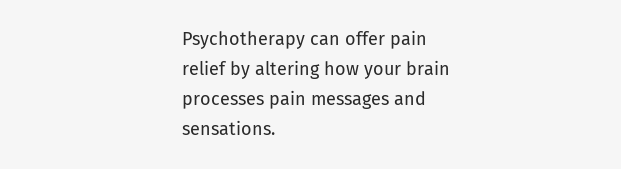Psychotherapy can offer pain relief by altering how your brain processes pain messages and sensations.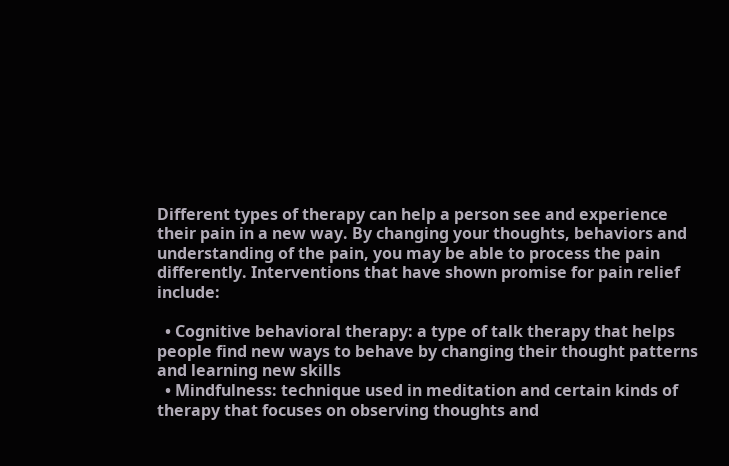Different types of therapy can help a person see and experience their pain in a new way. By changing your thoughts, behaviors and understanding of the pain, you may be able to process the pain differently. Interventions that have shown promise for pain relief include:

  • Cognitive behavioral therapy: a type of talk therapy that helps people find new ways to behave by changing their thought patterns and learning new skills
  • Mindfulness: technique used in meditation and certain kinds of therapy that focuses on observing thoughts and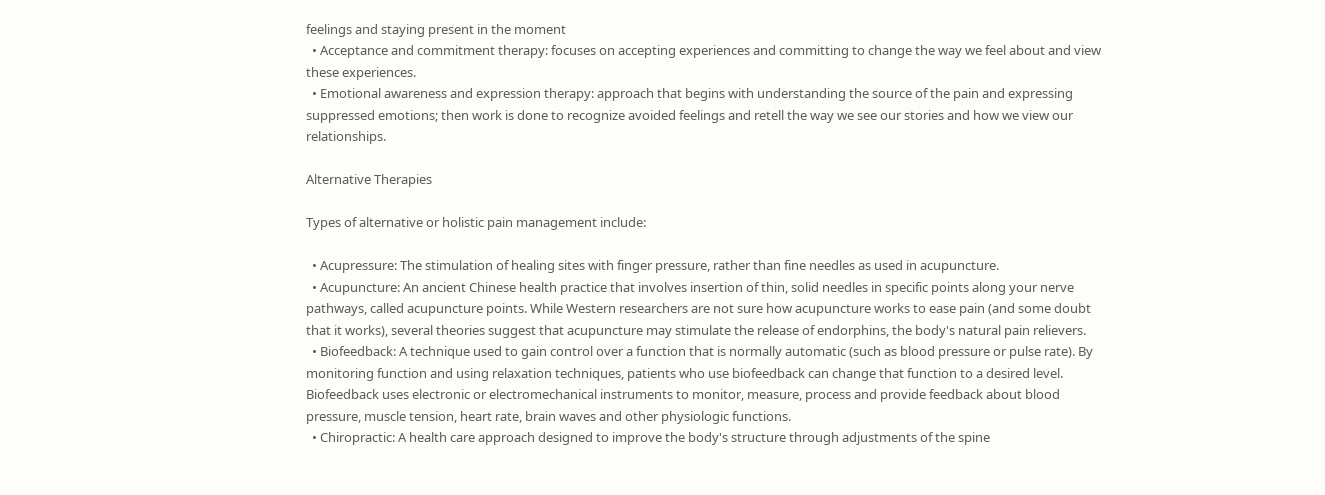feelings and staying present in the moment
  • Acceptance and commitment therapy: focuses on accepting experiences and committing to change the way we feel about and view these experiences.
  • Emotional awareness and expression therapy: approach that begins with understanding the source of the pain and expressing suppressed emotions; then work is done to recognize avoided feelings and retell the way we see our stories and how we view our relationships.

Alternative Therapies

Types of alternative or holistic pain management include:

  • Acupressure: The stimulation of healing sites with finger pressure, rather than fine needles as used in acupuncture.
  • Acupuncture: An ancient Chinese health practice that involves insertion of thin, solid needles in specific points along your nerve pathways, called acupuncture points. While Western researchers are not sure how acupuncture works to ease pain (and some doubt that it works), several theories suggest that acupuncture may stimulate the release of endorphins, the body's natural pain relievers.
  • Biofeedback: A technique used to gain control over a function that is normally automatic (such as blood pressure or pulse rate). By monitoring function and using relaxation techniques, patients who use biofeedback can change that function to a desired level. Biofeedback uses electronic or electromechanical instruments to monitor, measure, process and provide feedback about blood pressure, muscle tension, heart rate, brain waves and other physiologic functions.
  • Chiropractic: A health care approach designed to improve the body's structure through adjustments of the spine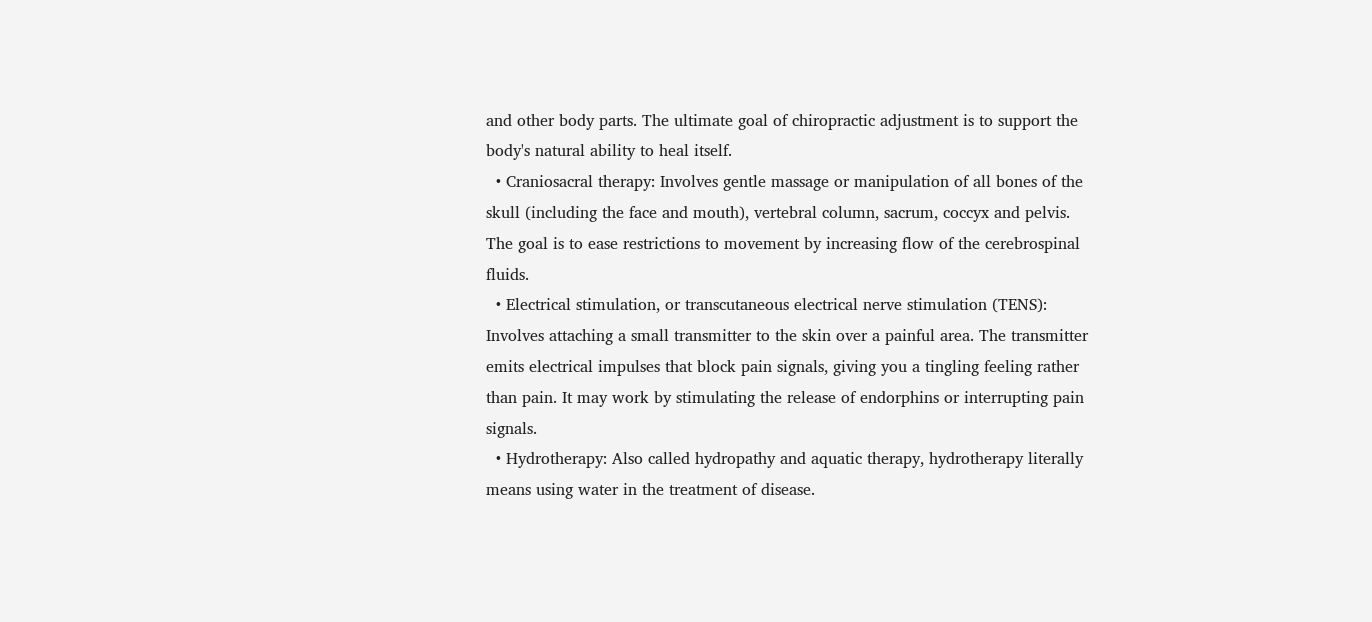and other body parts. The ultimate goal of chiropractic adjustment is to support the body's natural ability to heal itself.
  • Craniosacral therapy: Involves gentle massage or manipulation of all bones of the skull (including the face and mouth), vertebral column, sacrum, coccyx and pelvis. The goal is to ease restrictions to movement by increasing flow of the cerebrospinal fluids.
  • Electrical stimulation, or transcutaneous electrical nerve stimulation (TENS): Involves attaching a small transmitter to the skin over a painful area. The transmitter emits electrical impulses that block pain signals, giving you a tingling feeling rather than pain. It may work by stimulating the release of endorphins or interrupting pain signals.
  • Hydrotherapy: Also called hydropathy and aquatic therapy, hydrotherapy literally means using water in the treatment of disease.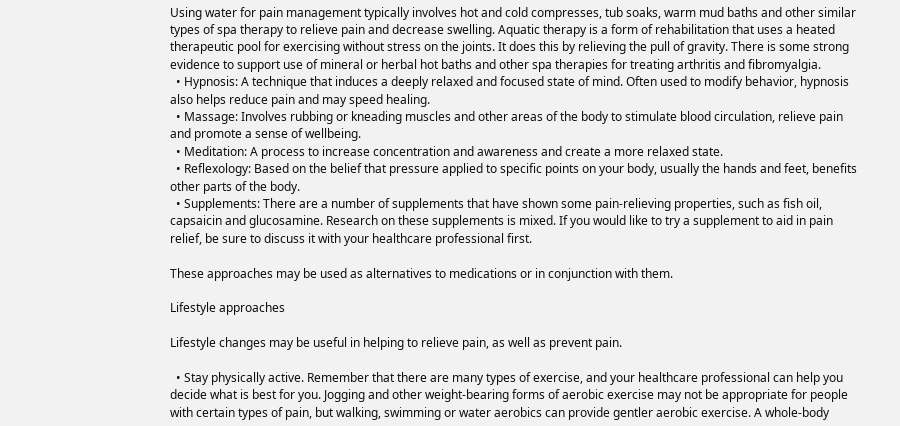Using water for pain management typically involves hot and cold compresses, tub soaks, warm mud baths and other similar types of spa therapy to relieve pain and decrease swelling. Aquatic therapy is a form of rehabilitation that uses a heated therapeutic pool for exercising without stress on the joints. It does this by relieving the pull of gravity. There is some strong evidence to support use of mineral or herbal hot baths and other spa therapies for treating arthritis and fibromyalgia.
  • Hypnosis: A technique that induces a deeply relaxed and focused state of mind. Often used to modify behavior, hypnosis also helps reduce pain and may speed healing.
  • Massage: Involves rubbing or kneading muscles and other areas of the body to stimulate blood circulation, relieve pain and promote a sense of wellbeing.
  • Meditation: A process to increase concentration and awareness and create a more relaxed state.
  • Reflexology: Based on the belief that pressure applied to specific points on your body, usually the hands and feet, benefits other parts of the body.
  • Supplements: There are a number of supplements that have shown some pain-relieving properties, such as fish oil, capsaicin and glucosamine. Research on these supplements is mixed. If you would like to try a supplement to aid in pain relief, be sure to discuss it with your healthcare professional first.

These approaches may be used as alternatives to medications or in conjunction with them.

Lifestyle approaches

Lifestyle changes may be useful in helping to relieve pain, as well as prevent pain.

  • Stay physically active. Remember that there are many types of exercise, and your healthcare professional can help you decide what is best for you. Jogging and other weight-bearing forms of aerobic exercise may not be appropriate for people with certain types of pain, but walking, swimming or water aerobics can provide gentler aerobic exercise. A whole-body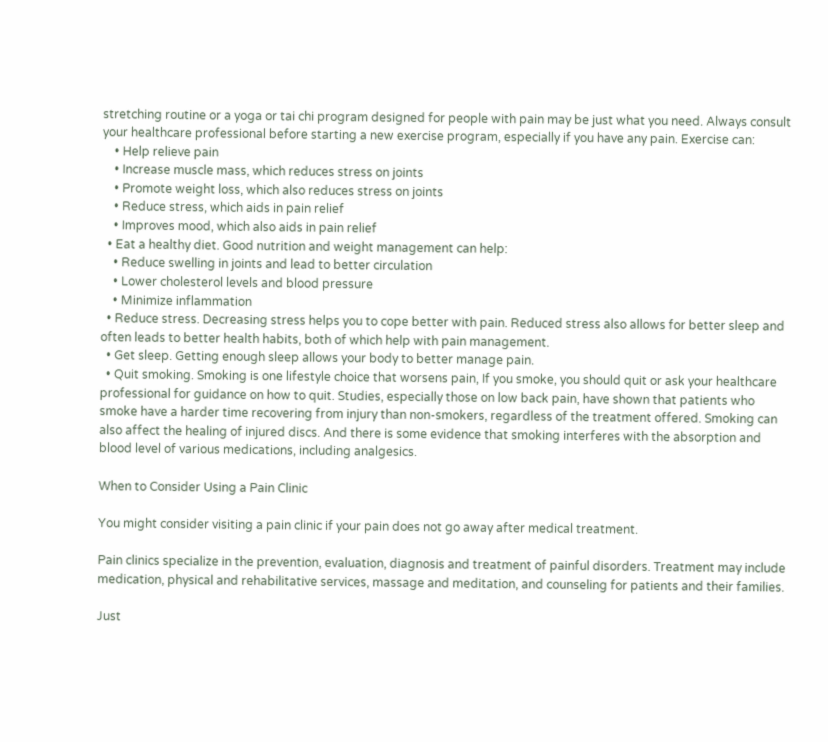stretching routine or a yoga or tai chi program designed for people with pain may be just what you need. Always consult your healthcare professional before starting a new exercise program, especially if you have any pain. Exercise can:
    • Help relieve pain
    • Increase muscle mass, which reduces stress on joints
    • Promote weight loss, which also reduces stress on joints
    • Reduce stress, which aids in pain relief
    • Improves mood, which also aids in pain relief
  • Eat a healthy diet. Good nutrition and weight management can help:
    • Reduce swelling in joints and lead to better circulation
    • Lower cholesterol levels and blood pressure
    • Minimize inflammation
  • Reduce stress. Decreasing stress helps you to cope better with pain. Reduced stress also allows for better sleep and often leads to better health habits, both of which help with pain management.
  • Get sleep. Getting enough sleep allows your body to better manage pain.
  • Quit smoking. Smoking is one lifestyle choice that worsens pain, If you smoke, you should quit or ask your healthcare professional for guidance on how to quit. Studies, especially those on low back pain, have shown that patients who smoke have a harder time recovering from injury than non-smokers, regardless of the treatment offered. Smoking can also affect the healing of injured discs. And there is some evidence that smoking interferes with the absorption and blood level of various medications, including analgesics.

When to Consider Using a Pain Clinic

You might consider visiting a pain clinic if your pain does not go away after medical treatment.

Pain clinics specialize in the prevention, evaluation, diagnosis and treatment of painful disorders. Treatment may include medication, physical and rehabilitative services, massage and meditation, and counseling for patients and their families.

Just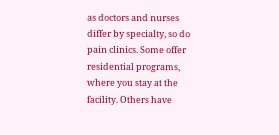as doctors and nurses differ by specialty, so do pain clinics. Some offer residential programs, where you stay at the facility. Others have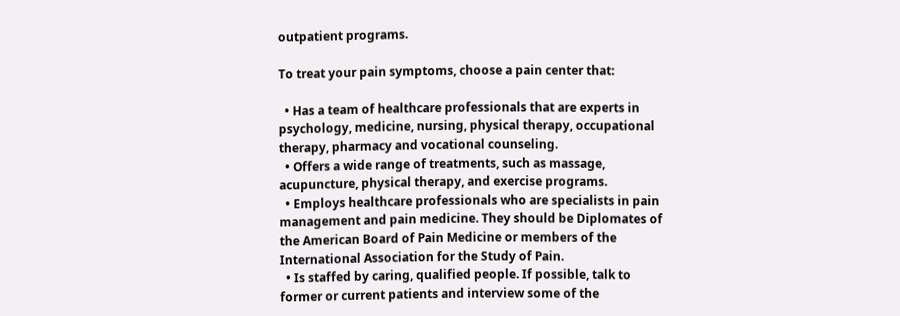outpatient programs.

To treat your pain symptoms, choose a pain center that:

  • Has a team of healthcare professionals that are experts in psychology, medicine, nursing, physical therapy, occupational therapy, pharmacy and vocational counseling.
  • Offers a wide range of treatments, such as massage, acupuncture, physical therapy, and exercise programs.
  • Employs healthcare professionals who are specialists in pain management and pain medicine. They should be Diplomates of the American Board of Pain Medicine or members of the International Association for the Study of Pain.
  • Is staffed by caring, qualified people. If possible, talk to former or current patients and interview some of the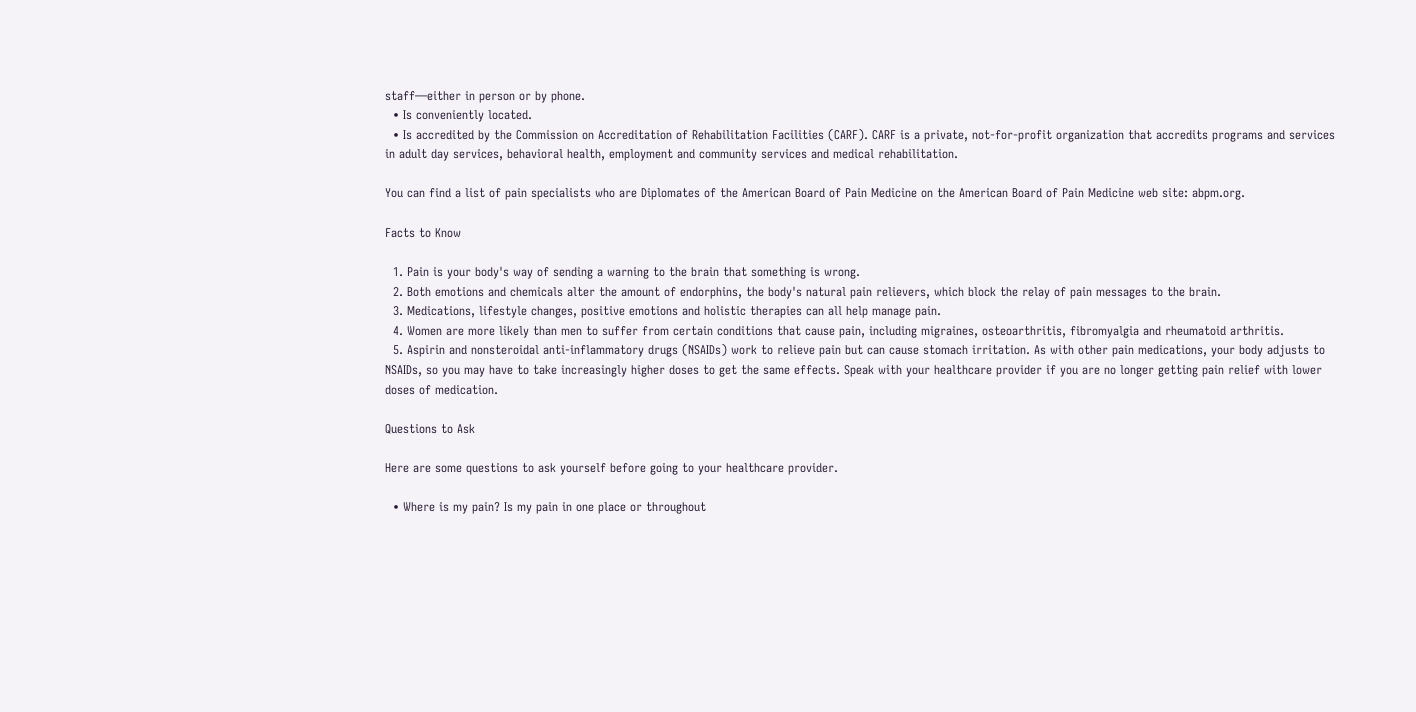staff—either in person or by phone.
  • Is conveniently located.
  • Is accredited by the Commission on Accreditation of Rehabilitation Facilities (CARF). CARF is a private, not-for-profit organization that accredits programs and services in adult day services, behavioral health, employment and community services and medical rehabilitation.

You can find a list of pain specialists who are Diplomates of the American Board of Pain Medicine on the American Board of Pain Medicine web site: abpm.org.

Facts to Know

  1. Pain is your body's way of sending a warning to the brain that something is wrong.
  2. Both emotions and chemicals alter the amount of endorphins, the body's natural pain relievers, which block the relay of pain messages to the brain.
  3. Medications, lifestyle changes, positive emotions and holistic therapies can all help manage pain.
  4. Women are more likely than men to suffer from certain conditions that cause pain, including migraines, osteoarthritis, fibromyalgia and rheumatoid arthritis.
  5. Aspirin and nonsteroidal anti-inflammatory drugs (NSAIDs) work to relieve pain but can cause stomach irritation. As with other pain medications, your body adjusts to NSAIDs, so you may have to take increasingly higher doses to get the same effects. Speak with your healthcare provider if you are no longer getting pain relief with lower doses of medication.

Questions to Ask

Here are some questions to ask yourself before going to your healthcare provider.

  • Where is my pain? Is my pain in one place or throughout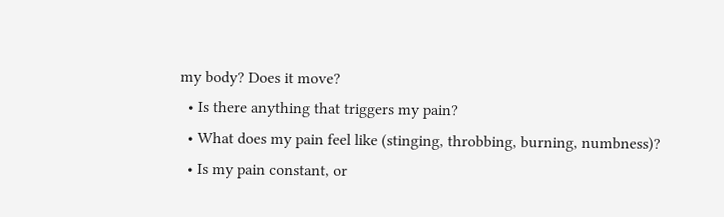my body? Does it move?
  • Is there anything that triggers my pain?
  • What does my pain feel like (stinging, throbbing, burning, numbness)?
  • Is my pain constant, or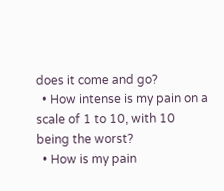does it come and go?
  • How intense is my pain on a scale of 1 to 10, with 10 being the worst?
  • How is my pain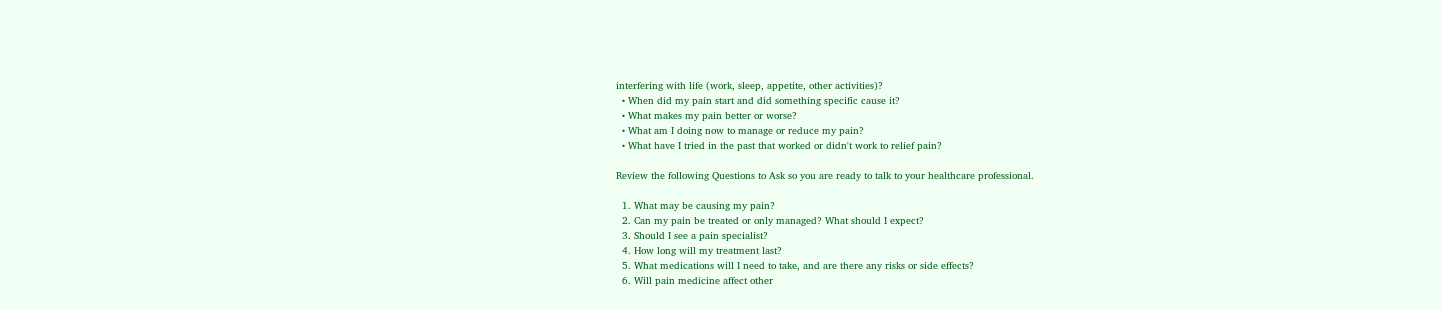interfering with life (work, sleep, appetite, other activities)?
  • When did my pain start and did something specific cause it?
  • What makes my pain better or worse?
  • What am I doing now to manage or reduce my pain?
  • What have I tried in the past that worked or didn't work to relief pain?

Review the following Questions to Ask so you are ready to talk to your healthcare professional.

  1. What may be causing my pain?
  2. Can my pain be treated or only managed? What should I expect?
  3. Should I see a pain specialist?
  4. How long will my treatment last?
  5. What medications will I need to take, and are there any risks or side effects?
  6. Will pain medicine affect other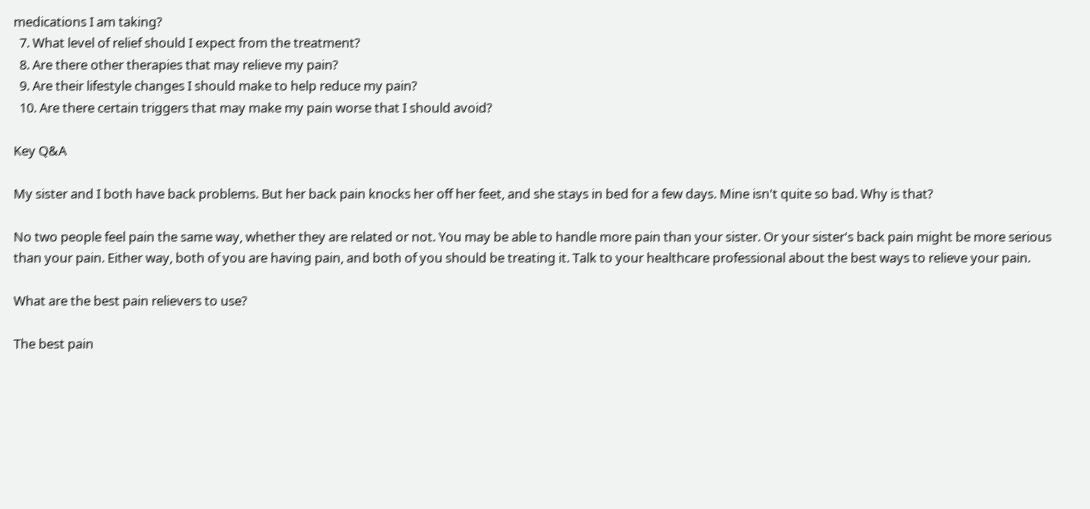medications I am taking?
  7. What level of relief should I expect from the treatment?
  8. Are there other therapies that may relieve my pain?
  9. Are their lifestyle changes I should make to help reduce my pain?
  10. Are there certain triggers that may make my pain worse that I should avoid?

Key Q&A

My sister and I both have back problems. But her back pain knocks her off her feet, and she stays in bed for a few days. Mine isn't quite so bad. Why is that?

No two people feel pain the same way, whether they are related or not. You may be able to handle more pain than your sister. Or your sister's back pain might be more serious than your pain. Either way, both of you are having pain, and both of you should be treating it. Talk to your healthcare professional about the best ways to relieve your pain.

What are the best pain relievers to use?

The best pain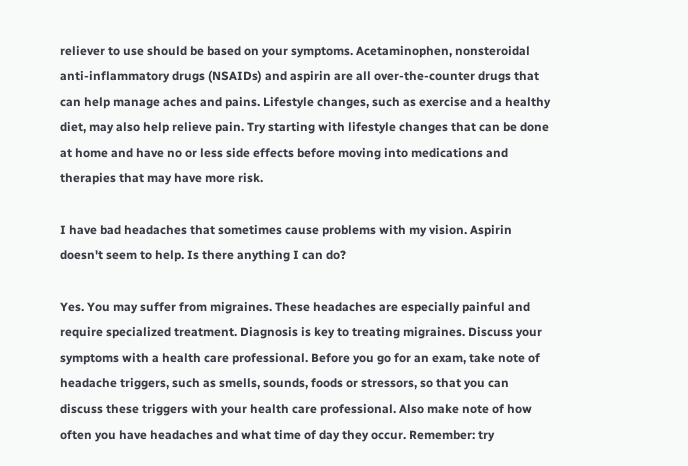reliever to use should be based on your symptoms. Acetaminophen, nonsteroidal anti-inflammatory drugs (NSAIDs) and aspirin are all over-the-counter drugs that can help manage aches and pains. Lifestyle changes, such as exercise and a healthy diet, may also help relieve pain. Try starting with lifestyle changes that can be done at home and have no or less side effects before moving into medications and therapies that may have more risk.

I have bad headaches that sometimes cause problems with my vision. Aspirin doesn't seem to help. Is there anything I can do?

Yes. You may suffer from migraines. These headaches are especially painful and require specialized treatment. Diagnosis is key to treating migraines. Discuss your symptoms with a health care professional. Before you go for an exam, take note of headache triggers, such as smells, sounds, foods or stressors, so that you can discuss these triggers with your health care professional. Also make note of how often you have headaches and what time of day they occur. Remember: try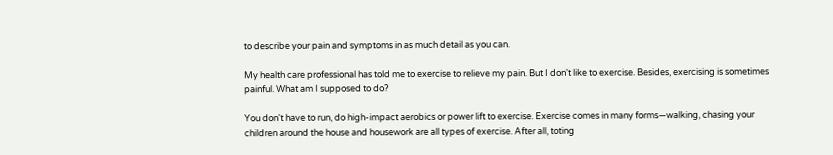to describe your pain and symptoms in as much detail as you can.

My health care professional has told me to exercise to relieve my pain. But I don't like to exercise. Besides, exercising is sometimes painful. What am I supposed to do?

You don't have to run, do high-impact aerobics or power lift to exercise. Exercise comes in many forms—walking, chasing your children around the house and housework are all types of exercise. After all, toting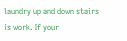laundry up and down stairs is work. If your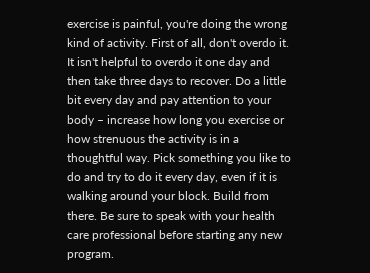exercise is painful, you're doing the wrong kind of activity. First of all, don't overdo it. It isn't helpful to overdo it one day and then take three days to recover. Do a little bit every day and pay attention to your body – increase how long you exercise or how strenuous the activity is in a thoughtful way. Pick something you like to do and try to do it every day, even if it is walking around your block. Build from there. Be sure to speak with your health care professional before starting any new program.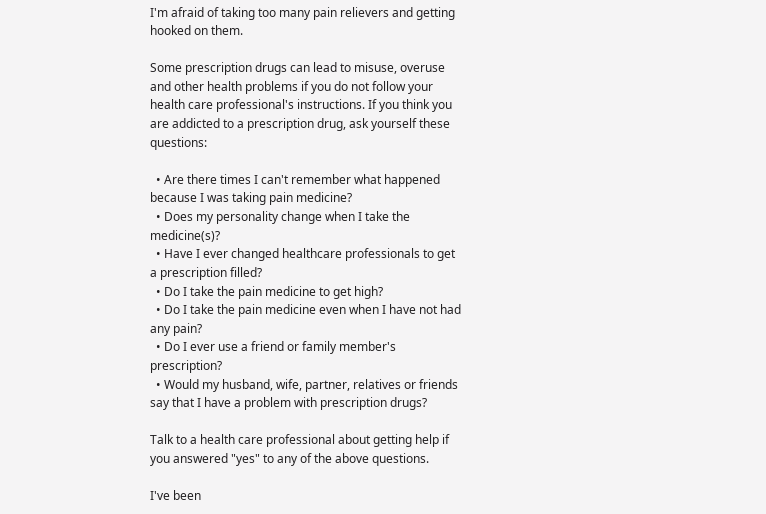I'm afraid of taking too many pain relievers and getting hooked on them.

Some prescription drugs can lead to misuse, overuse and other health problems if you do not follow your health care professional's instructions. If you think you are addicted to a prescription drug, ask yourself these questions:

  • Are there times I can't remember what happened because I was taking pain medicine?
  • Does my personality change when I take the medicine(s)?
  • Have I ever changed healthcare professionals to get a prescription filled?
  • Do I take the pain medicine to get high?
  • Do I take the pain medicine even when I have not had any pain?
  • Do I ever use a friend or family member's prescription?
  • Would my husband, wife, partner, relatives or friends say that I have a problem with prescription drugs?

Talk to a health care professional about getting help if you answered "yes" to any of the above questions.

I've been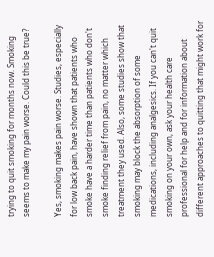trying to quit smoking for months now. Smoking seems to make my pain worse. Could this be true?

Yes, smoking makes pain worse. Studies, especially for low back pain, have shown that patients who smoke have a harder time than patients who don't smoke finding relief from pain, no matter which treatment they used. Also, some studies show that smoking may block the absorption of some medications, including analgesics. If you can't quit smoking on your own, ask your health care professional for help and for information about different approaches to quitting that might work for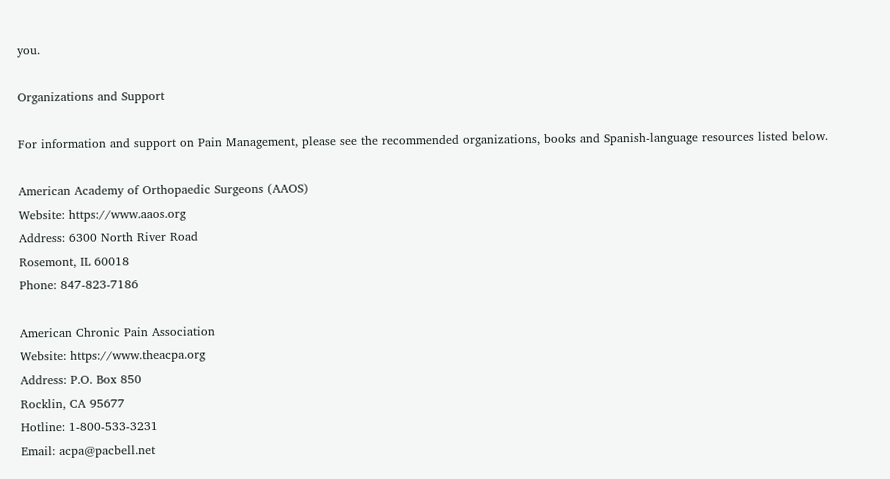you.

Organizations and Support

For information and support on Pain Management, please see the recommended organizations, books and Spanish-language resources listed below.

American Academy of Orthopaedic Surgeons (AAOS)
Website: https://www.aaos.org
Address: 6300 North River Road
Rosemont, IL 60018
Phone: 847-823-7186

American Chronic Pain Association
Website: https://www.theacpa.org
Address: P.O. Box 850
Rocklin, CA 95677
Hotline: 1-800-533-3231
Email: acpa@pacbell.net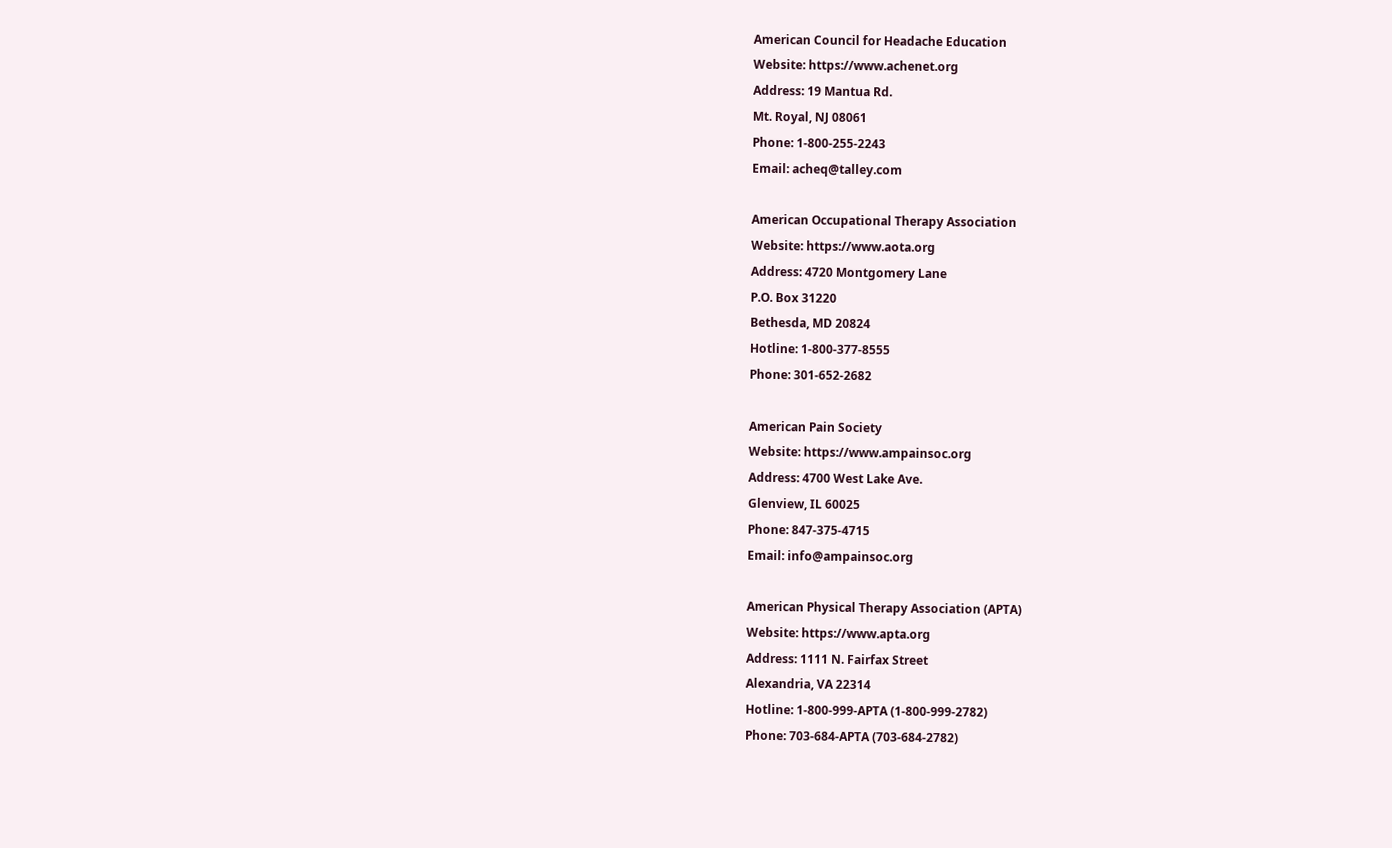American Council for Headache Education
Website: https://www.achenet.org
Address: 19 Mantua Rd.
Mt. Royal, NJ 08061
Phone: 1-800-255-2243
Email: acheq@talley.com

American Occupational Therapy Association
Website: https://www.aota.org
Address: 4720 Montgomery Lane
P.O. Box 31220
Bethesda, MD 20824
Hotline: 1-800-377-8555
Phone: 301-652-2682

American Pain Society
Website: https://www.ampainsoc.org
Address: 4700 West Lake Ave.
Glenview, IL 60025
Phone: 847-375-4715
Email: info@ampainsoc.org

American Physical Therapy Association (APTA)
Website: https://www.apta.org
Address: 1111 N. Fairfax Street
Alexandria, VA 22314
Hotline: 1-800-999-APTA (1-800-999-2782)
Phone: 703-684-APTA (703-684-2782)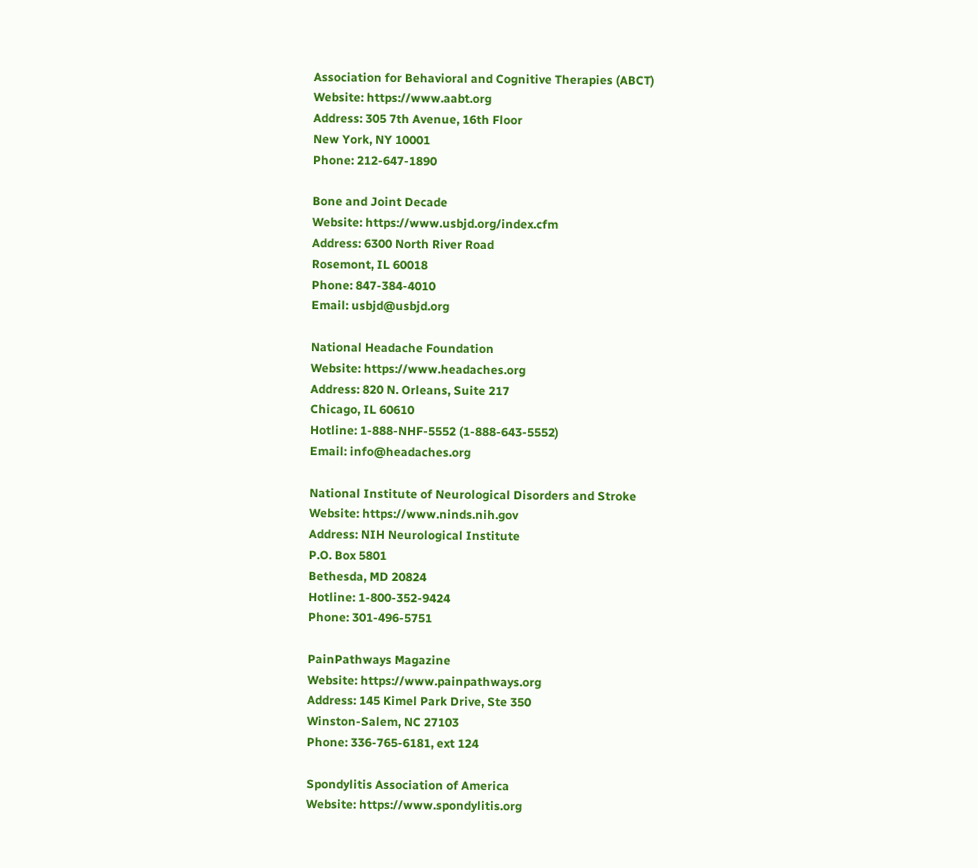Association for Behavioral and Cognitive Therapies (ABCT)
Website: https://www.aabt.org
Address: 305 7th Avenue, 16th Floor
New York, NY 10001
Phone: 212-647-1890

Bone and Joint Decade
Website: https://www.usbjd.org/index.cfm
Address: 6300 North River Road
Rosemont, IL 60018
Phone: 847-384-4010
Email: usbjd@usbjd.org

National Headache Foundation
Website: https://www.headaches.org
Address: 820 N. Orleans, Suite 217
Chicago, IL 60610
Hotline: 1-888-NHF-5552 (1-888-643-5552)
Email: info@headaches.org

National Institute of Neurological Disorders and Stroke
Website: https://www.ninds.nih.gov
Address: NIH Neurological Institute
P.O. Box 5801
Bethesda, MD 20824
Hotline: 1-800-352-9424
Phone: 301-496-5751

PainPathways Magazine
Website: https://www.painpathways.org
Address: 145 Kimel Park Drive, Ste 350
Winston-Salem, NC 27103
Phone: 336-765-6181, ext 124

Spondylitis Association of America
Website: https://www.spondylitis.org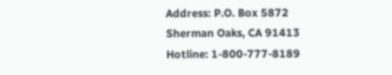Address: P.O. Box 5872
Sherman Oaks, CA 91413
Hotline: 1-800-777-8189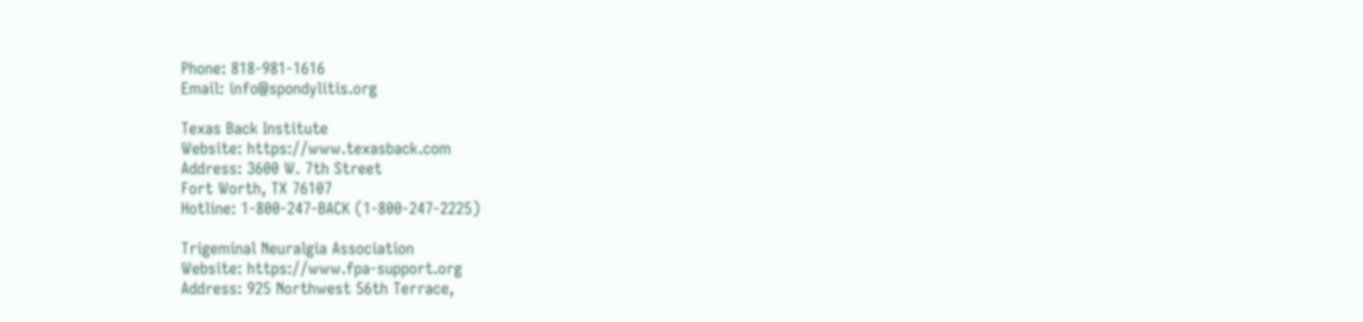Phone: 818-981-1616
Email: info@spondylitis.org

Texas Back Institute
Website: https://www.texasback.com
Address: 3600 W. 7th Street
Fort Worth, TX 76107
Hotline: 1-800-247-BACK (1-800-247-2225)

Trigeminal Neuralgia Association
Website: https://www.fpa-support.org
Address: 925 Northwest 56th Terrace,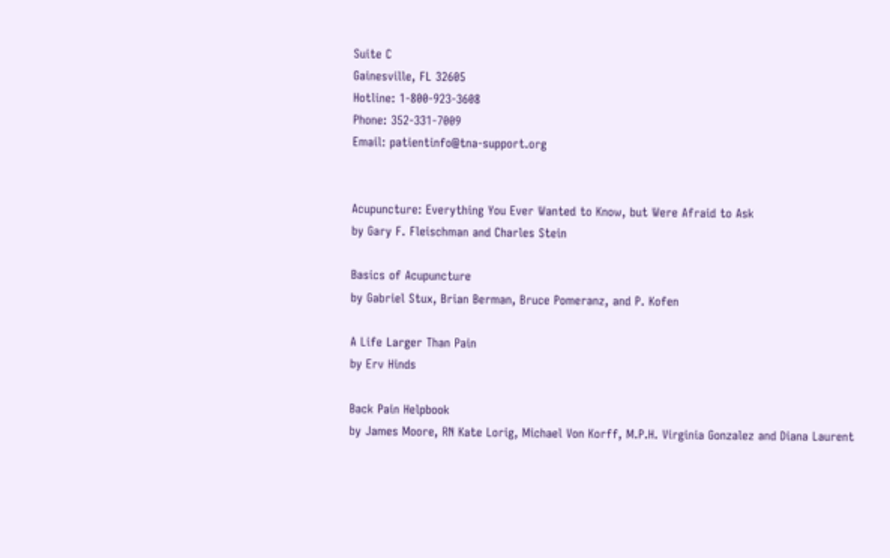Suite C
Gainesville, FL 32605
Hotline: 1-800-923-3608
Phone: 352-331-7009
Email: patientinfo@tna-support.org


Acupuncture: Everything You Ever Wanted to Know, but Were Afraid to Ask
by Gary F. Fleischman and Charles Stein

Basics of Acupuncture
by Gabriel Stux, Brian Berman, Bruce Pomeranz, and P. Kofen

A Life Larger Than Pain
by Erv Hinds

Back Pain Helpbook
by James Moore, RN Kate Lorig, Michael Von Korff, M.P.H. Virginia Gonzalez and Diana Laurent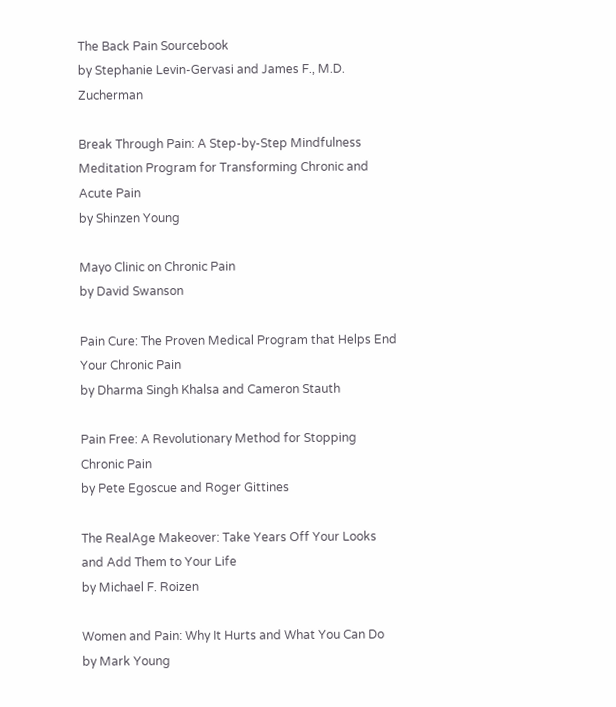The Back Pain Sourcebook
by Stephanie Levin-Gervasi and James F., M.D. Zucherman

Break Through Pain: A Step-by-Step Mindfulness Meditation Program for Transforming Chronic and Acute Pain
by Shinzen Young

Mayo Clinic on Chronic Pain
by David Swanson

Pain Cure: The Proven Medical Program that Helps End Your Chronic Pain
by Dharma Singh Khalsa and Cameron Stauth

Pain Free: A Revolutionary Method for Stopping Chronic Pain
by Pete Egoscue and Roger Gittines

The RealAge Makeover: Take Years Off Your Looks and Add Them to Your Life
by Michael F. Roizen

Women and Pain: Why It Hurts and What You Can Do
by Mark Young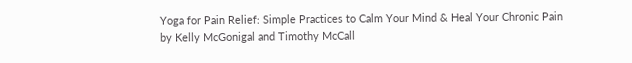Yoga for Pain Relief: Simple Practices to Calm Your Mind & Heal Your Chronic Pain
by Kelly McGonigal and Timothy McCall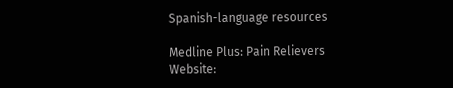Spanish-language resources

Medline Plus: Pain Relievers
Website: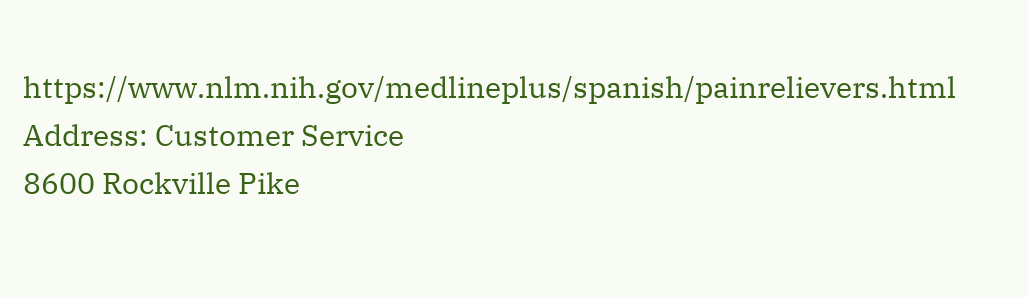https://www.nlm.nih.gov/medlineplus/spanish/painrelievers.html
Address: Customer Service
8600 Rockville Pike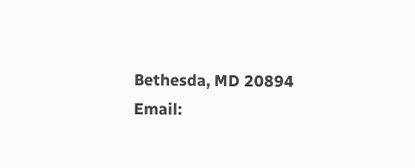Bethesda, MD 20894
Email: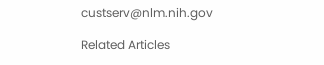custserv@nlm.nih.gov

Related Articles